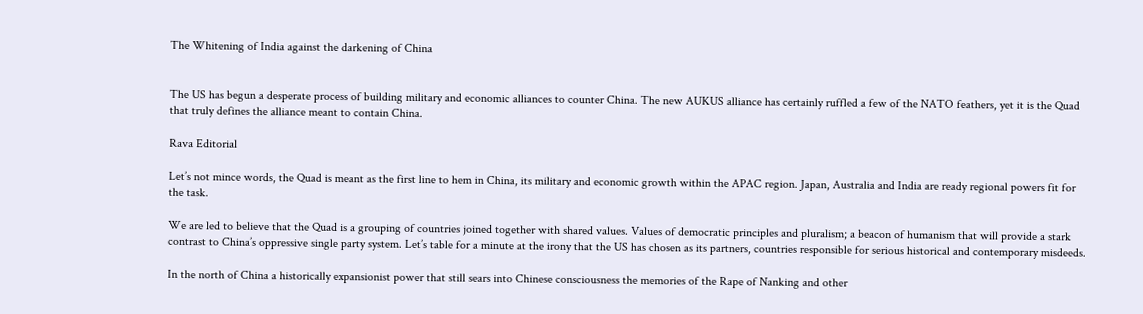The Whitening of India against the darkening of China


The US has begun a desperate process of building military and economic alliances to counter China. The new AUKUS alliance has certainly ruffled a few of the NATO feathers, yet it is the Quad that truly defines the alliance meant to contain China.

Rava Editorial

Let’s not mince words, the Quad is meant as the first line to hem in China, its military and economic growth within the APAC region. Japan, Australia and India are ready regional powers fit for the task.

We are led to believe that the Quad is a grouping of countries joined together with shared values. Values of democratic principles and pluralism; a beacon of humanism that will provide a stark contrast to China’s oppressive single party system. Let’s table for a minute at the irony that the US has chosen as its partners, countries responsible for serious historical and contemporary misdeeds.

In the north of China a historically expansionist power that still sears into Chinese consciousness the memories of the Rape of Nanking and other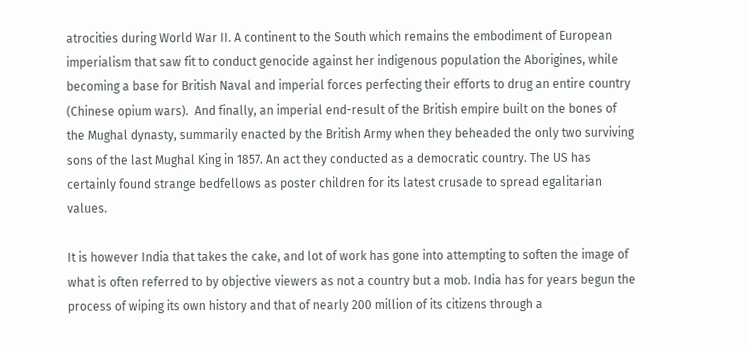atrocities during World War II. A continent to the South which remains the embodiment of European imperialism that saw fit to conduct genocide against her indigenous population the Aborigines, while becoming a base for British Naval and imperial forces perfecting their efforts to drug an entire country (Chinese opium wars).  And finally, an imperial end-result of the British empire built on the bones of the Mughal dynasty, summarily enacted by the British Army when they beheaded the only two surviving sons of the last Mughal King in 1857. An act they conducted as a democratic country. The US has certainly found strange bedfellows as poster children for its latest crusade to spread egalitarian values.

It is however India that takes the cake, and lot of work has gone into attempting to soften the image of what is often referred to by objective viewers as not a country but a mob. India has for years begun the process of wiping its own history and that of nearly 200 million of its citizens through a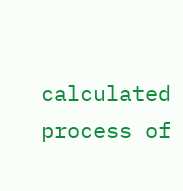calculated process of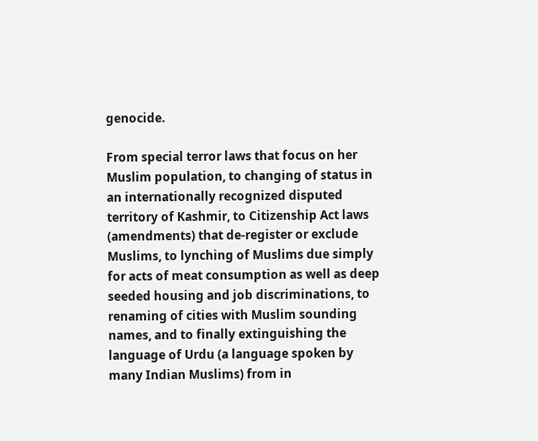genocide.

From special terror laws that focus on her Muslim population, to changing of status in an internationally recognized disputed territory of Kashmir, to Citizenship Act laws (amendments) that de-register or exclude Muslims, to lynching of Muslims due simply for acts of meat consumption as well as deep seeded housing and job discriminations, to renaming of cities with Muslim sounding names, and to finally extinguishing the language of Urdu (a language spoken by many Indian Muslims) from in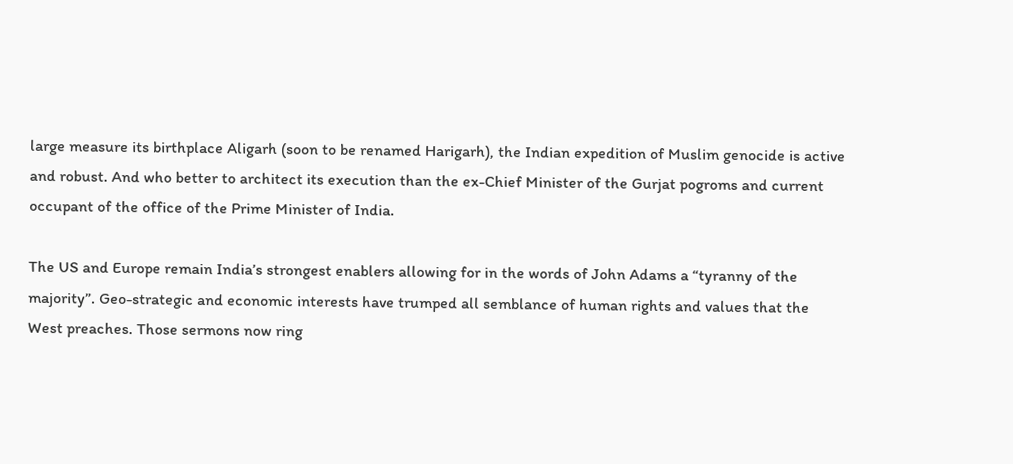large measure its birthplace Aligarh (soon to be renamed Harigarh), the Indian expedition of Muslim genocide is active and robust. And who better to architect its execution than the ex-Chief Minister of the Gurjat pogroms and current occupant of the office of the Prime Minister of India.

The US and Europe remain India’s strongest enablers allowing for in the words of John Adams a “tyranny of the majority”. Geo-strategic and economic interests have trumped all semblance of human rights and values that the West preaches. Those sermons now ring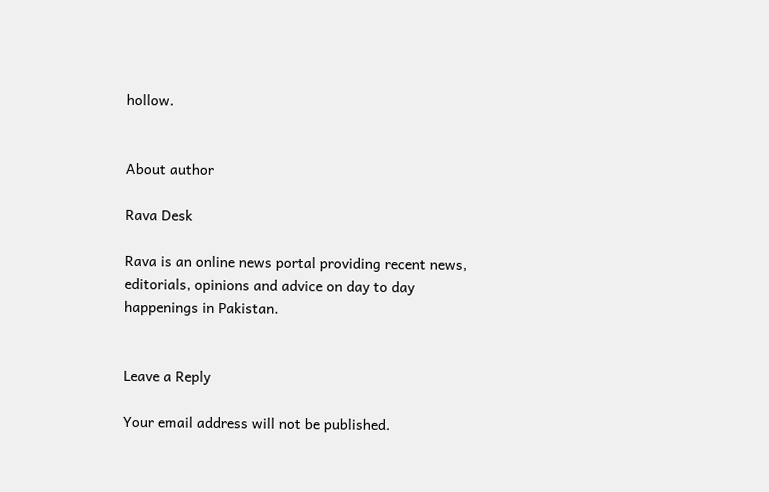hollow.


About author

Rava Desk

Rava is an online news portal providing recent news, editorials, opinions and advice on day to day happenings in Pakistan.


Leave a Reply

Your email address will not be published.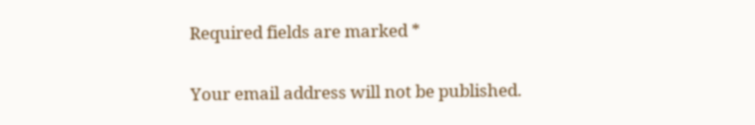Required fields are marked *

Your email address will not be published.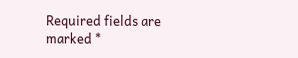Required fields are marked *